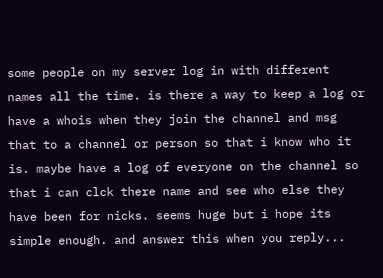some people on my server log in with different names all the time. is there a way to keep a log or have a whois when they join the channel and msg that to a channel or person so that i know who it is. maybe have a log of everyone on the channel so that i can clck there name and see who else they have been for nicks. seems huge but i hope its simple enough. and answer this when you reply...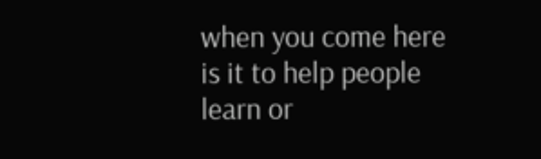when you come here is it to help people learn or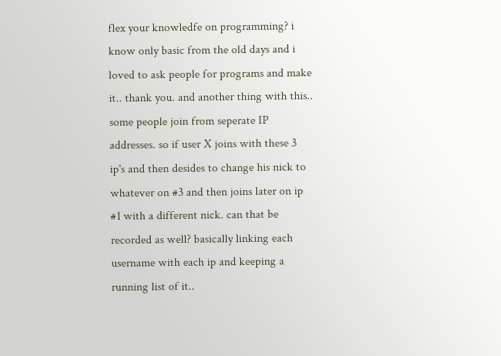flex your knowledfe on programming? i know only basic from the old days and i loved to ask people for programs and make it.. thank you. and another thing with this.. some people join from seperate IP addresses. so if user X joins with these 3 ip's and then desides to change his nick to whatever on #3 and then joins later on ip #1 with a different nick. can that be recorded as well? basically linking each username with each ip and keeping a running list of it..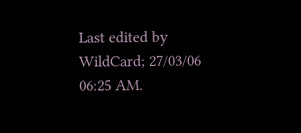Last edited by WildCard; 27/03/06 06:25 AM.